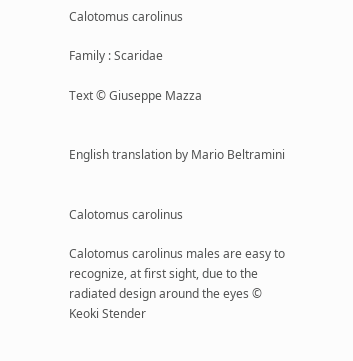Calotomus carolinus

Family : Scaridae

Text © Giuseppe Mazza


English translation by Mario Beltramini


Calotomus carolinus

Calotomus carolinus males are easy to recognize, at first sight, due to the radiated design around the eyes © Keoki Stender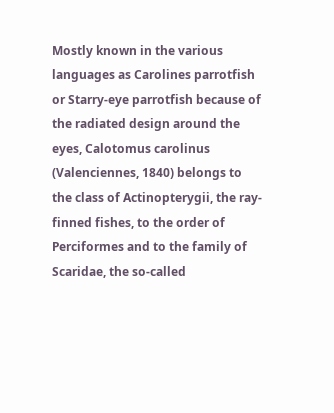Mostly known in the various languages as Carolines parrotfish or Starry-eye parrotfish because of the radiated design around the eyes, Calotomus carolinus (Valenciennes, 1840) belongs to the class of Actinopterygii, the ray-finned fishes, to the order of Perciformes and to the family of Scaridae, the so-called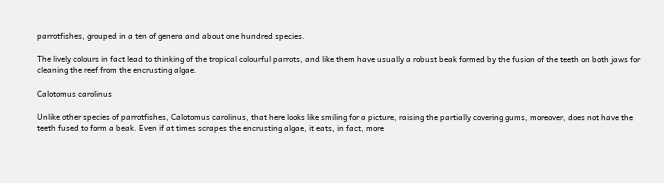parrotfishes, grouped in a ten of genera and about one hundred species.

The lively colours in fact lead to thinking of the tropical colourful parrots, and like them have usually a robust beak formed by the fusion of the teeth on both jaws for cleaning the reef from the encrusting algae.

Calotomus carolinus

Unlike other species of parrotfishes, Calotomus carolinus, that here looks like smiling for a picture, raising the partially covering gums, moreover, does not have the teeth fused to form a beak. Even if at times scrapes the encrusting algae, it eats, in fact, more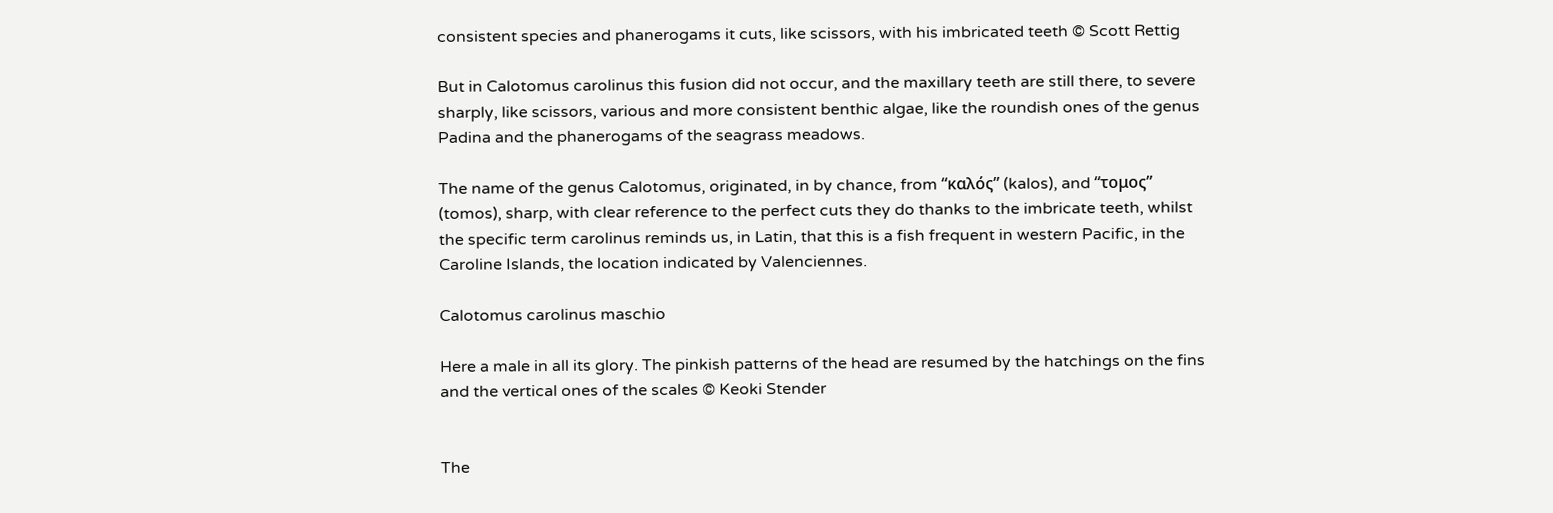consistent species and phanerogams it cuts, like scissors, with his imbricated teeth © Scott Rettig

But in Calotomus carolinus this fusion did not occur, and the maxillary teeth are still there, to severe sharply, like scissors, various and more consistent benthic algae, like the roundish ones of the genus Padina and the phanerogams of the seagrass meadows.

The name of the genus Calotomus, originated, in by chance, from “καλός” (kalos), and “τομος” (tomos), sharp, with clear reference to the perfect cuts they do thanks to the imbricate teeth, whilst the specific term carolinus reminds us, in Latin, that this is a fish frequent in western Pacific, in the Caroline Islands, the location indicated by Valenciennes.

Calotomus carolinus maschio

Here a male in all its glory. The pinkish patterns of the head are resumed by the hatchings on the fins and the vertical ones of the scales © Keoki Stender


The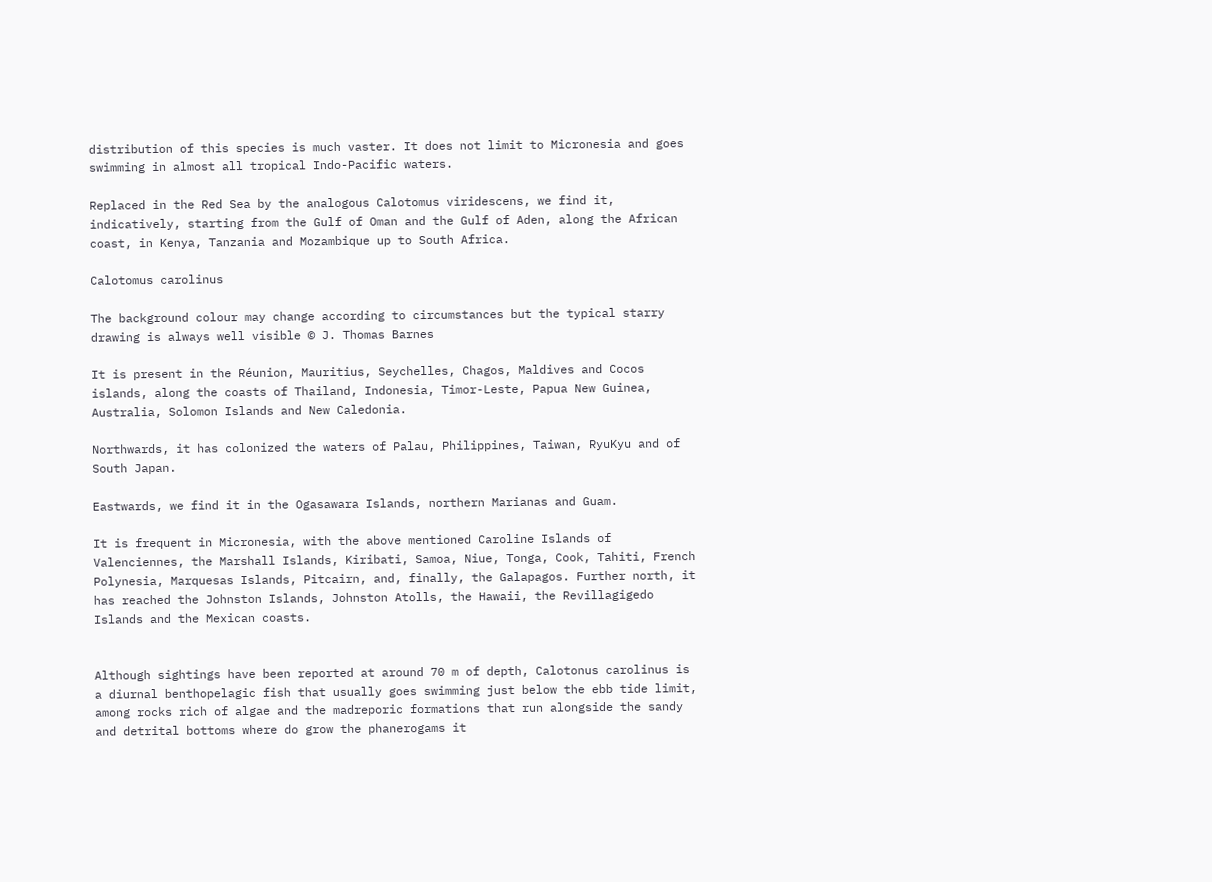distribution of this species is much vaster. It does not limit to Micronesia and goes swimming in almost all tropical Indo-Pacific waters.

Replaced in the Red Sea by the analogous Calotomus viridescens, we find it, indicatively, starting from the Gulf of Oman and the Gulf of Aden, along the African coast, in Kenya, Tanzania and Mozambique up to South Africa.

Calotomus carolinus

The background colour may change according to circumstances but the typical starry drawing is always well visible © J. Thomas Barnes

It is present in the Réunion, Mauritius, Seychelles, Chagos, Maldives and Cocos islands, along the coasts of Thailand, Indonesia, Timor-Leste, Papua New Guinea, Australia, Solomon Islands and New Caledonia.

Northwards, it has colonized the waters of Palau, Philippines, Taiwan, RyuKyu and of South Japan.

Eastwards, we find it in the Ogasawara Islands, northern Marianas and Guam.

It is frequent in Micronesia, with the above mentioned Caroline Islands of Valenciennes, the Marshall Islands, Kiribati, Samoa, Niue, Tonga, Cook, Tahiti, French Polynesia, Marquesas Islands, Pitcairn, and, finally, the Galapagos. Further north, it has reached the Johnston Islands, Johnston Atolls, the Hawaii, the Revillagigedo Islands and the Mexican coasts.


Although sightings have been reported at around 70 m of depth, Calotonus carolinus is a diurnal benthopelagic fish that usually goes swimming just below the ebb tide limit, among rocks rich of algae and the madreporic formations that run alongside the sandy and detrital bottoms where do grow the phanerogams it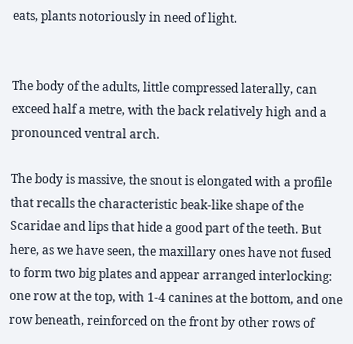eats, plants notoriously in need of light.


The body of the adults, little compressed laterally, can exceed half a metre, with the back relatively high and a pronounced ventral arch.

The body is massive, the snout is elongated with a profile that recalls the characteristic beak-like shape of the Scaridae and lips that hide a good part of the teeth. But here, as we have seen, the maxillary ones have not fused to form two big plates and appear arranged interlocking: one row at the top, with 1-4 canines at the bottom, and one row beneath, reinforced on the front by other rows of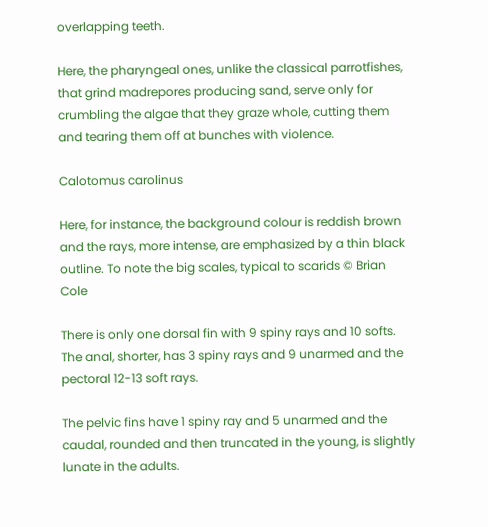overlapping teeth.

Here, the pharyngeal ones, unlike the classical parrotfishes, that grind madrepores producing sand, serve only for crumbling the algae that they graze whole, cutting them and tearing them off at bunches with violence.

Calotomus carolinus

Here, for instance, the background colour is reddish brown and the rays, more intense, are emphasized by a thin black outline. To note the big scales, typical to scarids © Brian Cole

There is only one dorsal fin with 9 spiny rays and 10 softs. The anal, shorter, has 3 spiny rays and 9 unarmed and the pectoral 12-13 soft rays.

The pelvic fins have 1 spiny ray and 5 unarmed and the caudal, rounded and then truncated in the young, is slightly lunate in the adults.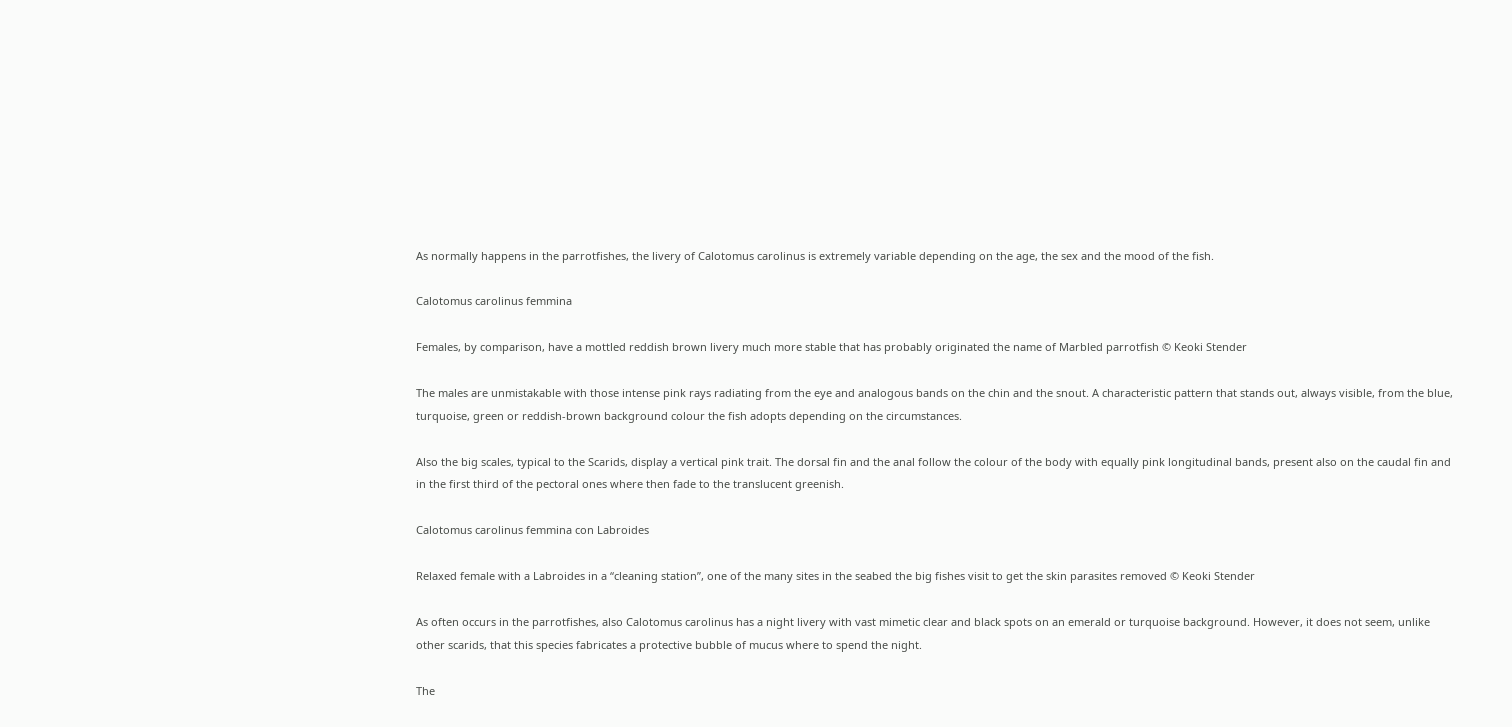As normally happens in the parrotfishes, the livery of Calotomus carolinus is extremely variable depending on the age, the sex and the mood of the fish.

Calotomus carolinus femmina

Females, by comparison, have a mottled reddish brown livery much more stable that has probably originated the name of Marbled parrotfish © Keoki Stender

The males are unmistakable with those intense pink rays radiating from the eye and analogous bands on the chin and the snout. A characteristic pattern that stands out, always visible, from the blue, turquoise, green or reddish-brown background colour the fish adopts depending on the circumstances.

Also the big scales, typical to the Scarids, display a vertical pink trait. The dorsal fin and the anal follow the colour of the body with equally pink longitudinal bands, present also on the caudal fin and in the first third of the pectoral ones where then fade to the translucent greenish.

Calotomus carolinus femmina con Labroides

Relaxed female with a Labroides in a “cleaning station”, one of the many sites in the seabed the big fishes visit to get the skin parasites removed © Keoki Stender

As often occurs in the parrotfishes, also Calotomus carolinus has a night livery with vast mimetic clear and black spots on an emerald or turquoise background. However, it does not seem, unlike other scarids, that this species fabricates a protective bubble of mucus where to spend the night.

The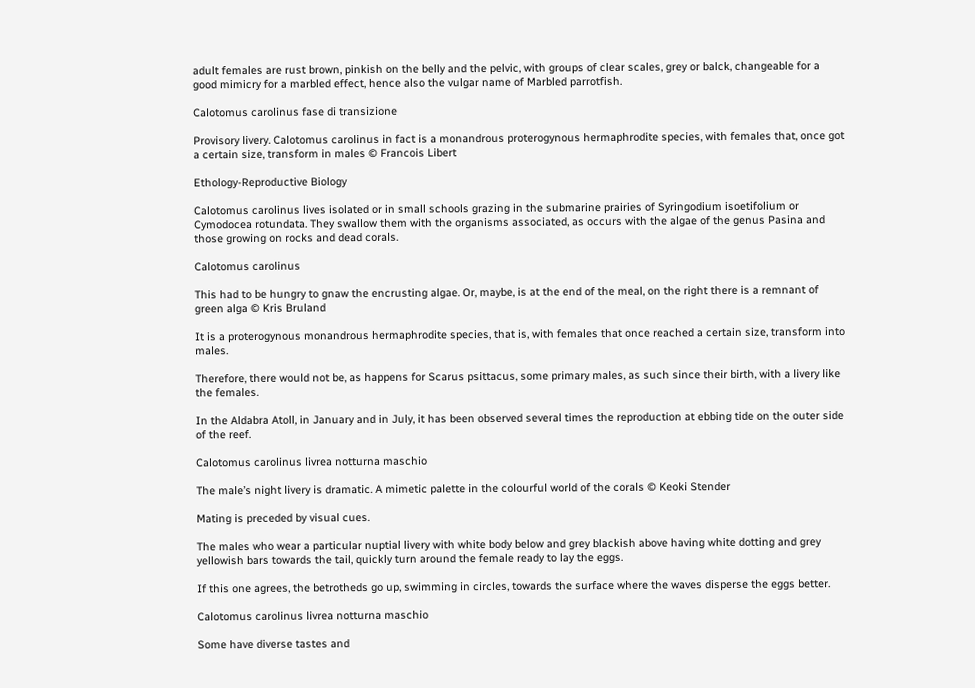adult females are rust brown, pinkish on the belly and the pelvic, with groups of clear scales, grey or balck, changeable for a good mimicry for a marbled effect, hence also the vulgar name of Marbled parrotfish.

Calotomus carolinus fase di transizione

Provisory livery. Calotomus carolinus in fact is a monandrous proterogynous hermaphrodite species, with females that, once got a certain size, transform in males © Francois Libert

Ethology-Reproductive Biology

Calotomus carolinus lives isolated or in small schools grazing in the submarine prairies of Syringodium isoetifolium or Cymodocea rotundata. They swallow them with the organisms associated, as occurs with the algae of the genus Pasina and those growing on rocks and dead corals.

Calotomus carolinus

This had to be hungry to gnaw the encrusting algae. Or, maybe, is at the end of the meal, on the right there is a remnant of green alga © Kris Bruland

It is a proterogynous monandrous hermaphrodite species, that is, with females that once reached a certain size, transform into males.

Therefore, there would not be, as happens for Scarus psittacus, some primary males, as such since their birth, with a livery like the females.

In the Aldabra Atoll, in January and in July, it has been observed several times the reproduction at ebbing tide on the outer side of the reef.

Calotomus carolinus livrea notturna maschio

The male’s night livery is dramatic. A mimetic palette in the colourful world of the corals © Keoki Stender

Mating is preceded by visual cues.

The males who wear a particular nuptial livery with white body below and grey blackish above having white dotting and grey yellowish bars towards the tail, quickly turn around the female ready to lay the eggs.

If this one agrees, the betrotheds go up, swimming in circles, towards the surface where the waves disperse the eggs better.

Calotomus carolinus livrea notturna maschio

Some have diverse tastes and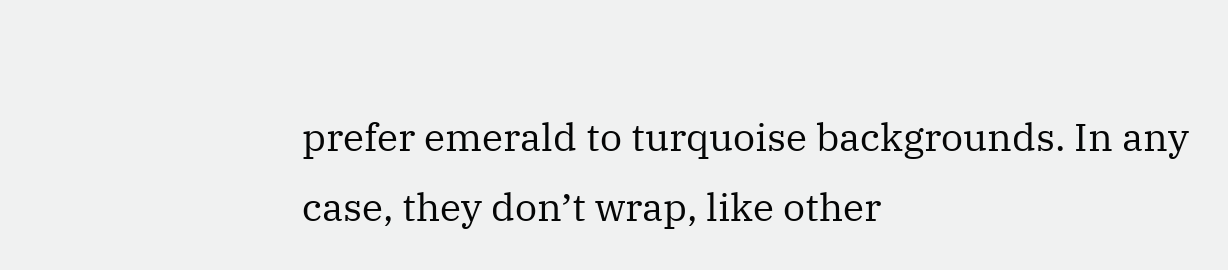prefer emerald to turquoise backgrounds. In any case, they don’t wrap, like other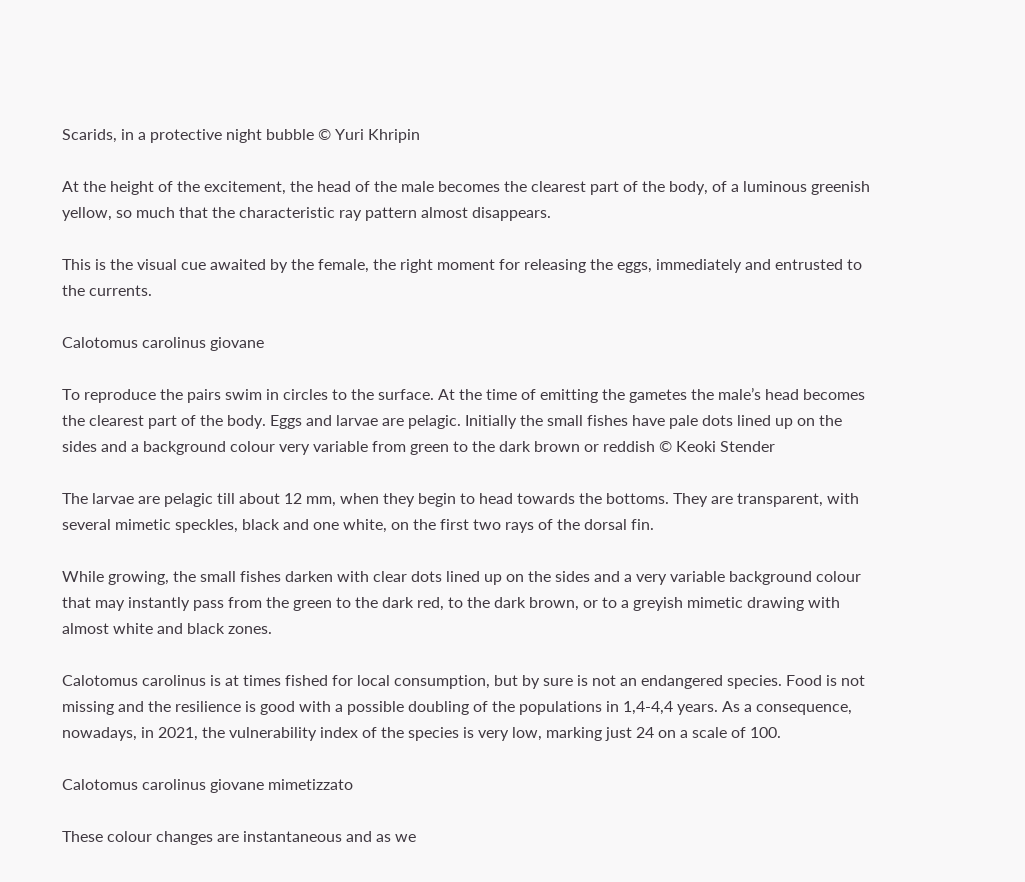Scarids, in a protective night bubble © Yuri Khripin

At the height of the excitement, the head of the male becomes the clearest part of the body, of a luminous greenish yellow, so much that the characteristic ray pattern almost disappears.

This is the visual cue awaited by the female, the right moment for releasing the eggs, immediately and entrusted to the currents.

Calotomus carolinus giovane

To reproduce the pairs swim in circles to the surface. At the time of emitting the gametes the male’s head becomes the clearest part of the body. Eggs and larvae are pelagic. Initially the small fishes have pale dots lined up on the sides and a background colour very variable from green to the dark brown or reddish © Keoki Stender

The larvae are pelagic till about 12 mm, when they begin to head towards the bottoms. They are transparent, with several mimetic speckles, black and one white, on the first two rays of the dorsal fin.

While growing, the small fishes darken with clear dots lined up on the sides and a very variable background colour that may instantly pass from the green to the dark red, to the dark brown, or to a greyish mimetic drawing with almost white and black zones.

Calotomus carolinus is at times fished for local consumption, but by sure is not an endangered species. Food is not missing and the resilience is good with a possible doubling of the populations in 1,4-4,4 years. As a consequence, nowadays, in 2021, the vulnerability index of the species is very low, marking just 24 on a scale of 100.

Calotomus carolinus giovane mimetizzato

These colour changes are instantaneous and as we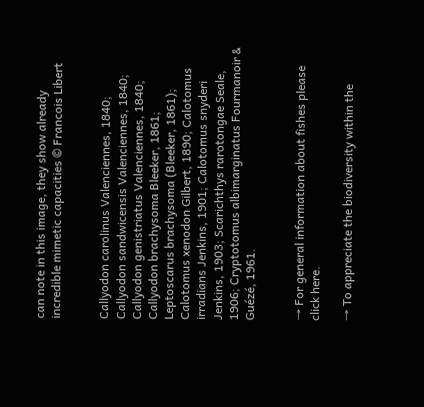can note in this image, they show already incredible mimetic capacities © Francois Libert


Callyodon carolinus Valenciennes, 1840; Callyodon sandwicensis Valenciennes, 1840; Callyodon genistriatus Valenciennes, 1840; Callyodon brachysoma Bleeker, 1861; Leptoscarus brachysoma (Bleeker, 1861); Calotomus xenodon Gilbert, 1890; Calotomus irradians Jenkins, 1901; Calotomus snyderi Jenkins, 1903; Scarichthys rarotongae Seale, 1906; Cryptotomus albimarginatus Fourmanoir & Guézé, 1961.


→ For general information about fishes please click here.

→ To appreciate the biodiversity within the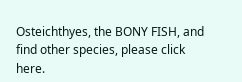Osteichthyes, the BONY FISH, and find other species, please click here.